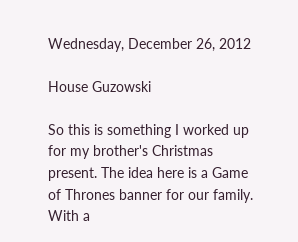Wednesday, December 26, 2012

House Guzowski

So this is something I worked up for my brother's Christmas present. The idea here is a Game of Thrones banner for our family. With a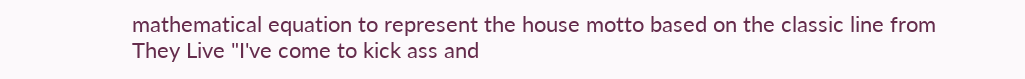mathematical equation to represent the house motto based on the classic line from They Live "I've come to kick ass and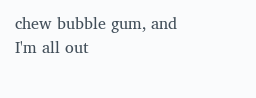chew bubble gum, and I'm all out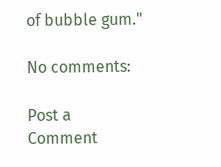of bubble gum."

No comments:

Post a Comment